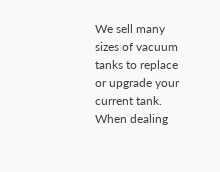We sell many sizes of vacuum tanks to replace or upgrade your current tank. When dealing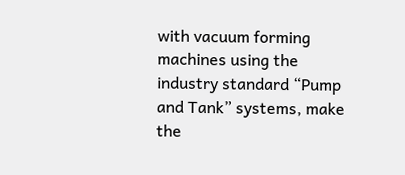with vacuum forming machines using the industry standard “Pump and Tank” systems, make the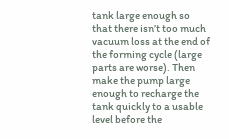tank large enough so that there isn’t too much vacuum loss at the end of the forming cycle (large parts are worse). Then make the pump large enough to recharge the tank quickly to a usable level before the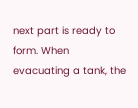next part is ready to form. When evacuating a tank, the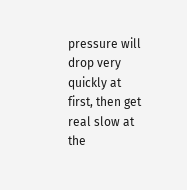pressure will drop very quickly at first, then get real slow at the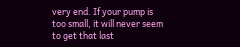very end. If your pump is too small, it will never seem to get that last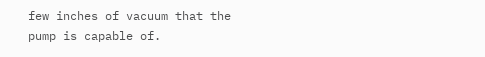few inches of vacuum that the pump is capable of.